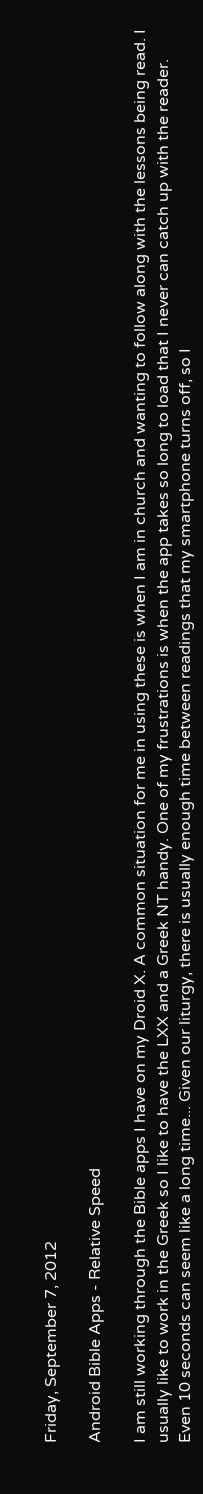Friday, September 7, 2012

Android Bible Apps - Relative Speed

I am still working through the Bible apps I have on my Droid X. A common situation for me in using these is when I am in church and wanting to follow along with the lessons being read. I usually like to work in the Greek so I like to have the LXX and a Greek NT handy. One of my frustrations is when the app takes so long to load that I never can catch up with the reader. Even 10 seconds can seem like a long time... Given our liturgy, there is usually enough time between readings that my smartphone turns off, so I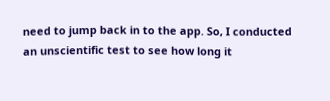need to jump back in to the app. So, I conducted an unscientific test to see how long it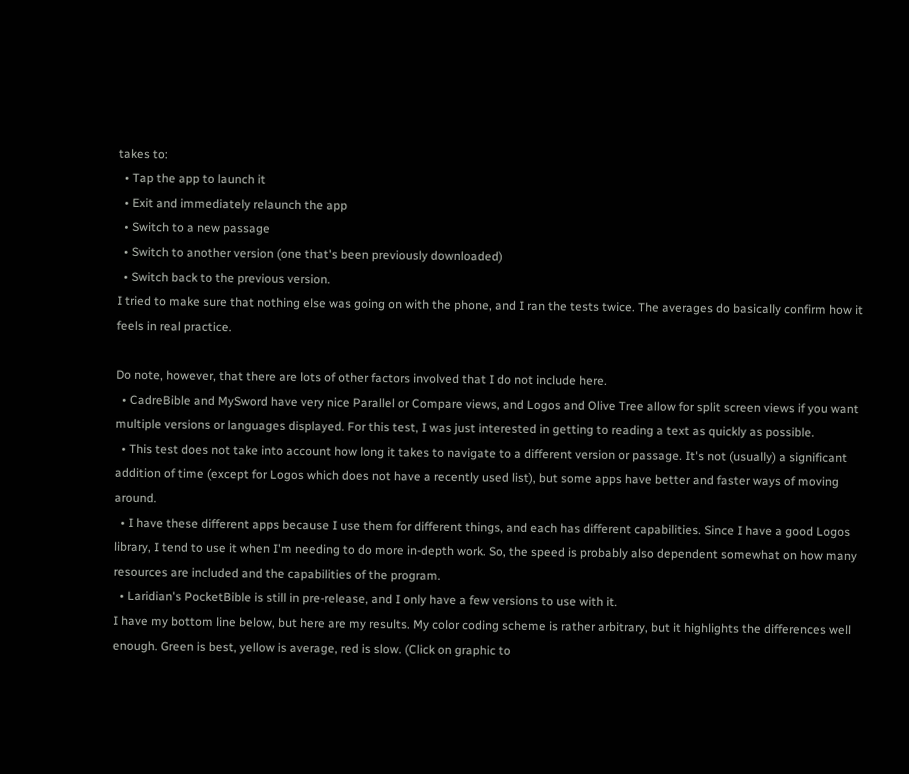takes to:
  • Tap the app to launch it
  • Exit and immediately relaunch the app
  • Switch to a new passage
  • Switch to another version (one that's been previously downloaded)
  • Switch back to the previous version.
I tried to make sure that nothing else was going on with the phone, and I ran the tests twice. The averages do basically confirm how it feels in real practice.

Do note, however, that there are lots of other factors involved that I do not include here.
  • CadreBible and MySword have very nice Parallel or Compare views, and Logos and Olive Tree allow for split screen views if you want multiple versions or languages displayed. For this test, I was just interested in getting to reading a text as quickly as possible.
  • This test does not take into account how long it takes to navigate to a different version or passage. It's not (usually) a significant addition of time (except for Logos which does not have a recently used list), but some apps have better and faster ways of moving around.
  • I have these different apps because I use them for different things, and each has different capabilities. Since I have a good Logos library, I tend to use it when I'm needing to do more in-depth work. So, the speed is probably also dependent somewhat on how many resources are included and the capabilities of the program.
  • Laridian's PocketBible is still in pre-release, and I only have a few versions to use with it.
I have my bottom line below, but here are my results. My color coding scheme is rather arbitrary, but it highlights the differences well enough. Green is best, yellow is average, red is slow. (Click on graphic to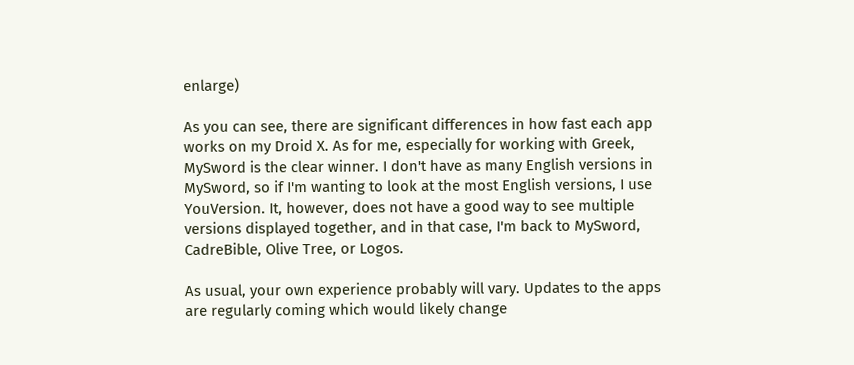enlarge)

As you can see, there are significant differences in how fast each app works on my Droid X. As for me, especially for working with Greek, MySword is the clear winner. I don't have as many English versions in MySword, so if I'm wanting to look at the most English versions, I use YouVersion. It, however, does not have a good way to see multiple versions displayed together, and in that case, I'm back to MySword, CadreBible, Olive Tree, or Logos.

As usual, your own experience probably will vary. Updates to the apps are regularly coming which would likely change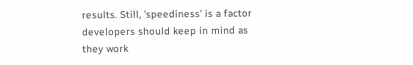results. Still, 'speediness' is a factor developers should keep in mind as they work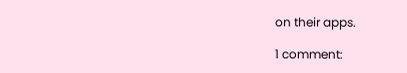on their apps.

1 comment: